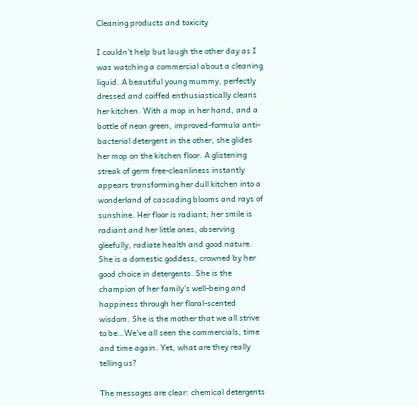Cleaning products and toxicity

I couldn’t help but laugh the other day as I was watching a commercial about a cleaning liquid. A beautiful young mummy, perfectly dressed and coiffed enthusiastically cleans her kitchen. With a mop in her hand, and a bottle of neon green, improved-formula anti-bacterial detergent in the other, she glides her mop on the kitchen floor. A glistening streak of germ free-cleanliness instantly appears transforming her dull kitchen into a wonderland of cascading blooms and rays of sunshine. Her floor is radiant; her smile is radiant and her little ones, observing gleefully, radiate health and good nature. She is a domestic goddess, crowned by her good choice in detergents. She is the champion of her family’s well-being and happiness through her floral-scented wisdom. She is the mother that we all strive to be…We’ve all seen the commercials, time and time again. Yet, what are they really telling us?

The messages are clear: chemical detergents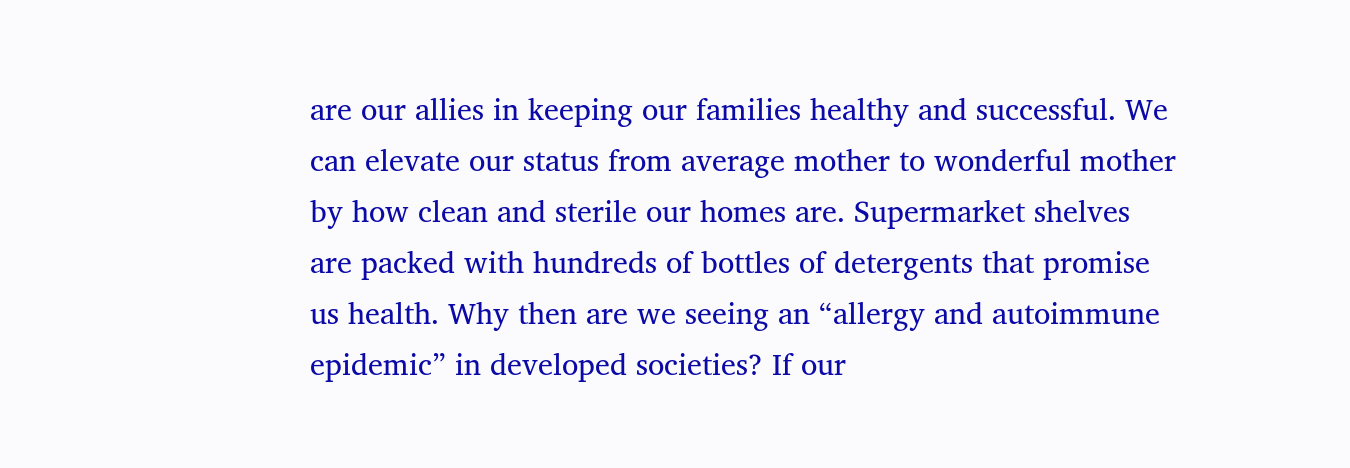are our allies in keeping our families healthy and successful. We can elevate our status from average mother to wonderful mother by how clean and sterile our homes are. Supermarket shelves are packed with hundreds of bottles of detergents that promise us health. Why then are we seeing an “allergy and autoimmune epidemic” in developed societies? If our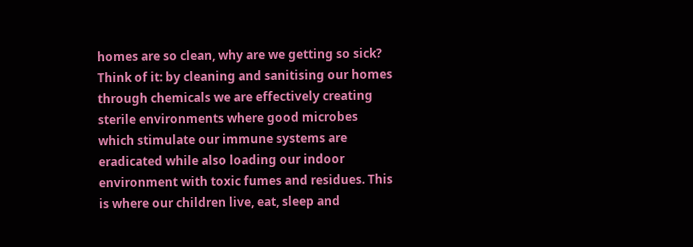homes are so clean, why are we getting so sick? Think of it: by cleaning and sanitising our homes through chemicals we are effectively creating sterile environments where good microbes which stimulate our immune systems are eradicated while also loading our indoor environment with toxic fumes and residues. This is where our children live, eat, sleep and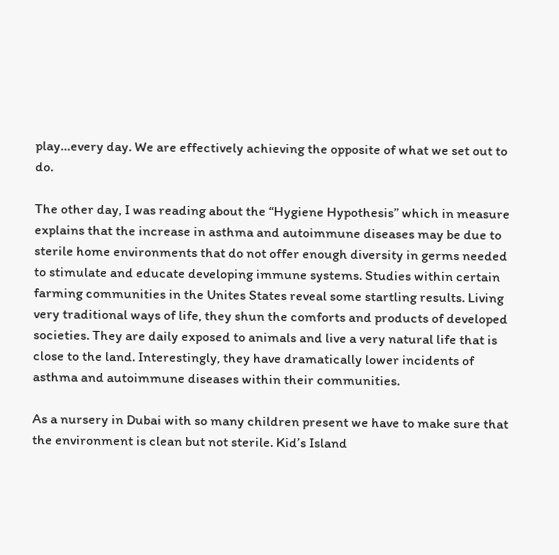play…every day. We are effectively achieving the opposite of what we set out to do.

The other day, I was reading about the “Hygiene Hypothesis” which in measure explains that the increase in asthma and autoimmune diseases may be due to sterile home environments that do not offer enough diversity in germs needed to stimulate and educate developing immune systems. Studies within certain farming communities in the Unites States reveal some startling results. Living very traditional ways of life, they shun the comforts and products of developed societies. They are daily exposed to animals and live a very natural life that is close to the land. Interestingly, they have dramatically lower incidents of asthma and autoimmune diseases within their communities.

As a nursery in Dubai with so many children present we have to make sure that the environment is clean but not sterile. Kid’s Island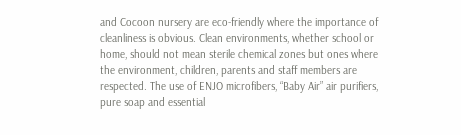and Cocoon nursery are eco-friendly where the importance of cleanliness is obvious. Clean environments, whether school or home, should not mean sterile chemical zones but ones where the environment, children, parents and staff members are respected. The use of ENJO microfibers, “Baby Air” air purifiers, pure soap and essential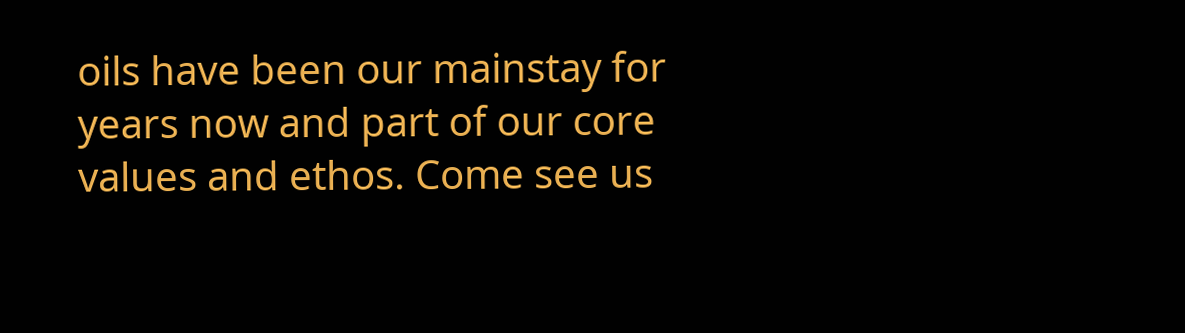oils have been our mainstay for years now and part of our core values and ethos. Come see us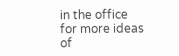in the office for more ideas of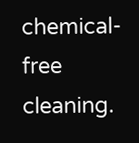chemical-free cleaning.